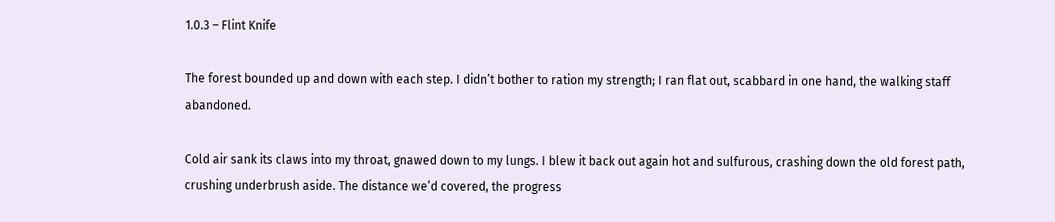1.0.3 – Flint Knife

The forest bounded up and down with each step. I didn’t bother to ration my strength; I ran flat out, scabbard in one hand, the walking staff abandoned.

Cold air sank its claws into my throat, gnawed down to my lungs. I blew it back out again hot and sulfurous, crashing down the old forest path, crushing underbrush aside. The distance we’d covered, the progress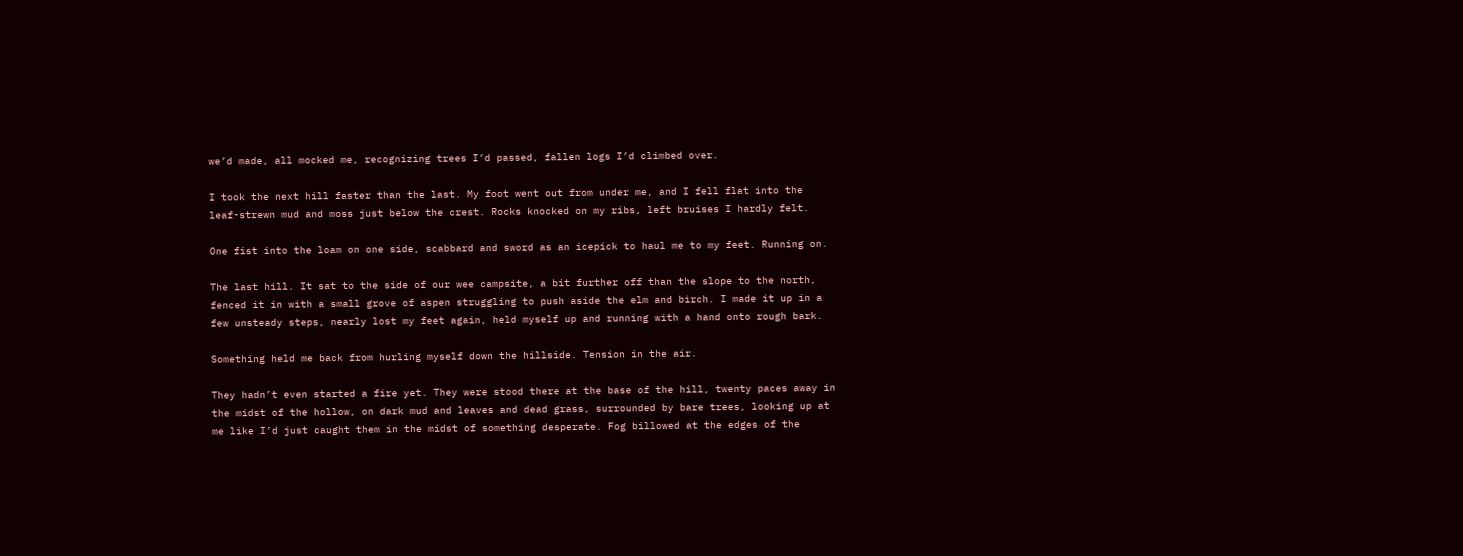we’d made, all mocked me, recognizing trees I’d passed, fallen logs I’d climbed over.

I took the next hill faster than the last. My foot went out from under me, and I fell flat into the leaf-strewn mud and moss just below the crest. Rocks knocked on my ribs, left bruises I hardly felt.

One fist into the loam on one side, scabbard and sword as an icepick to haul me to my feet. Running on.

The last hill. It sat to the side of our wee campsite, a bit further off than the slope to the north, fenced it in with a small grove of aspen struggling to push aside the elm and birch. I made it up in a few unsteady steps, nearly lost my feet again, held myself up and running with a hand onto rough bark.

Something held me back from hurling myself down the hillside. Tension in the air.

They hadn’t even started a fire yet. They were stood there at the base of the hill, twenty paces away in the midst of the hollow, on dark mud and leaves and dead grass, surrounded by bare trees, looking up at me like I’d just caught them in the midst of something desperate. Fog billowed at the edges of the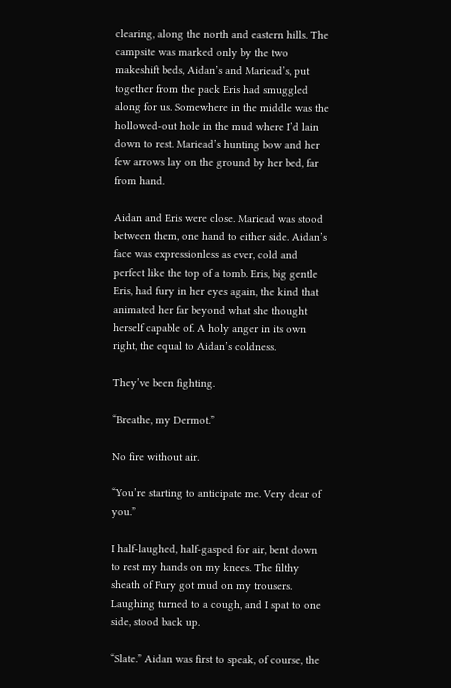clearing, along the north and eastern hills. The campsite was marked only by the two makeshift beds, Aidan’s and Mariead’s, put together from the pack Eris had smuggled along for us. Somewhere in the middle was the hollowed-out hole in the mud where I’d lain down to rest. Mariead’s hunting bow and her few arrows lay on the ground by her bed, far from hand.

Aidan and Eris were close. Mariead was stood between them, one hand to either side. Aidan’s face was expressionless as ever, cold and perfect like the top of a tomb. Eris, big gentle Eris, had fury in her eyes again, the kind that animated her far beyond what she thought herself capable of. A holy anger in its own right, the equal to Aidan’s coldness.

They’ve been fighting.

“Breathe, my Dermot.”

No fire without air.

“You’re starting to anticipate me. Very dear of you.”

I half-laughed, half-gasped for air, bent down to rest my hands on my knees. The filthy sheath of Fury got mud on my trousers. Laughing turned to a cough, and I spat to one side, stood back up.

“Slate.” Aidan was first to speak, of course, the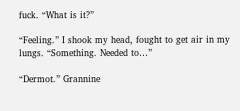fuck. “What is it?”

“Feeling.” I shook my head, fought to get air in my lungs. “Something. Needed to…”

“Dermot.” Grannine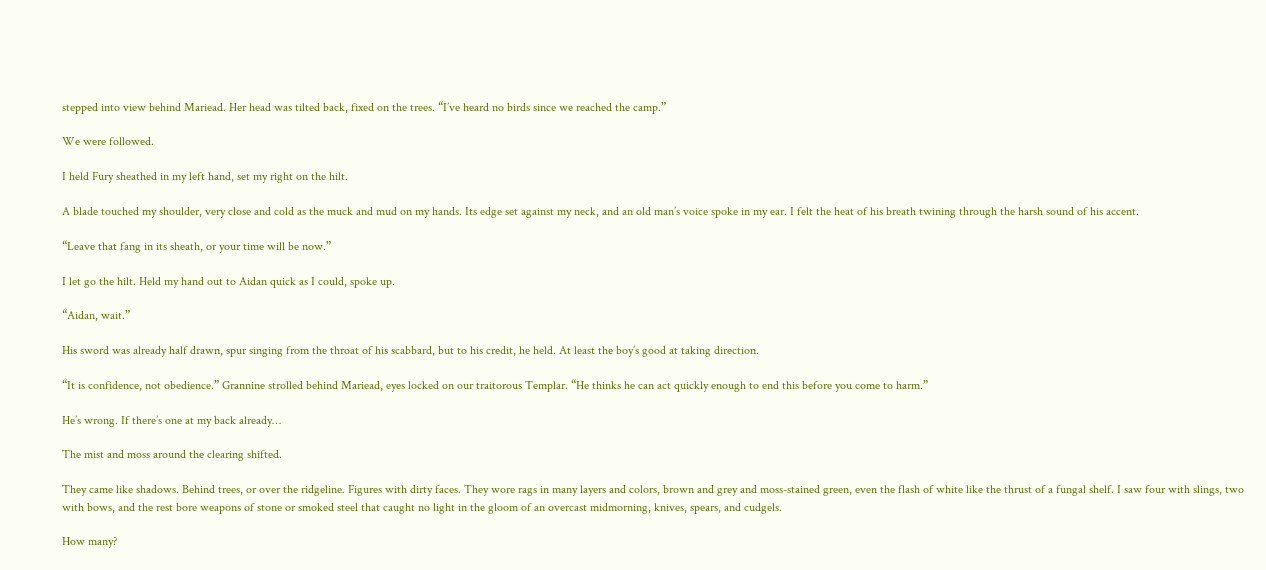stepped into view behind Mariead. Her head was tilted back, fixed on the trees. “I’ve heard no birds since we reached the camp.”

We were followed.

I held Fury sheathed in my left hand, set my right on the hilt.

A blade touched my shoulder, very close and cold as the muck and mud on my hands. Its edge set against my neck, and an old man’s voice spoke in my ear. I felt the heat of his breath twining through the harsh sound of his accent.

“Leave that fang in its sheath, or your time will be now.”

I let go the hilt. Held my hand out to Aidan quick as I could, spoke up.

“Aidan, wait.”

His sword was already half drawn, spur singing from the throat of his scabbard, but to his credit, he held. At least the boy’s good at taking direction.

“It is confidence, not obedience.” Grannine strolled behind Mariead, eyes locked on our traitorous Templar. “He thinks he can act quickly enough to end this before you come to harm.”

He’s wrong. If there’s one at my back already…

The mist and moss around the clearing shifted.

They came like shadows. Behind trees, or over the ridgeline. Figures with dirty faces. They wore rags in many layers and colors, brown and grey and moss-stained green, even the flash of white like the thrust of a fungal shelf. I saw four with slings, two with bows, and the rest bore weapons of stone or smoked steel that caught no light in the gloom of an overcast midmorning, knives, spears, and cudgels.

How many?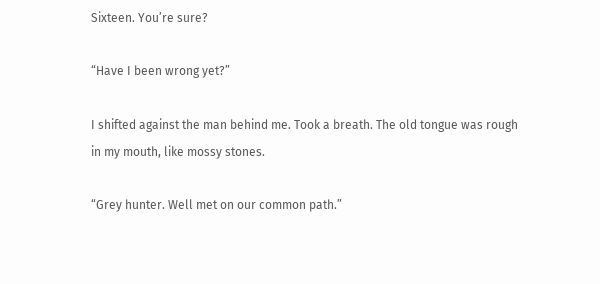Sixteen. You’re sure?

“Have I been wrong yet?”

I shifted against the man behind me. Took a breath. The old tongue was rough in my mouth, like mossy stones.

“Grey hunter. Well met on our common path.”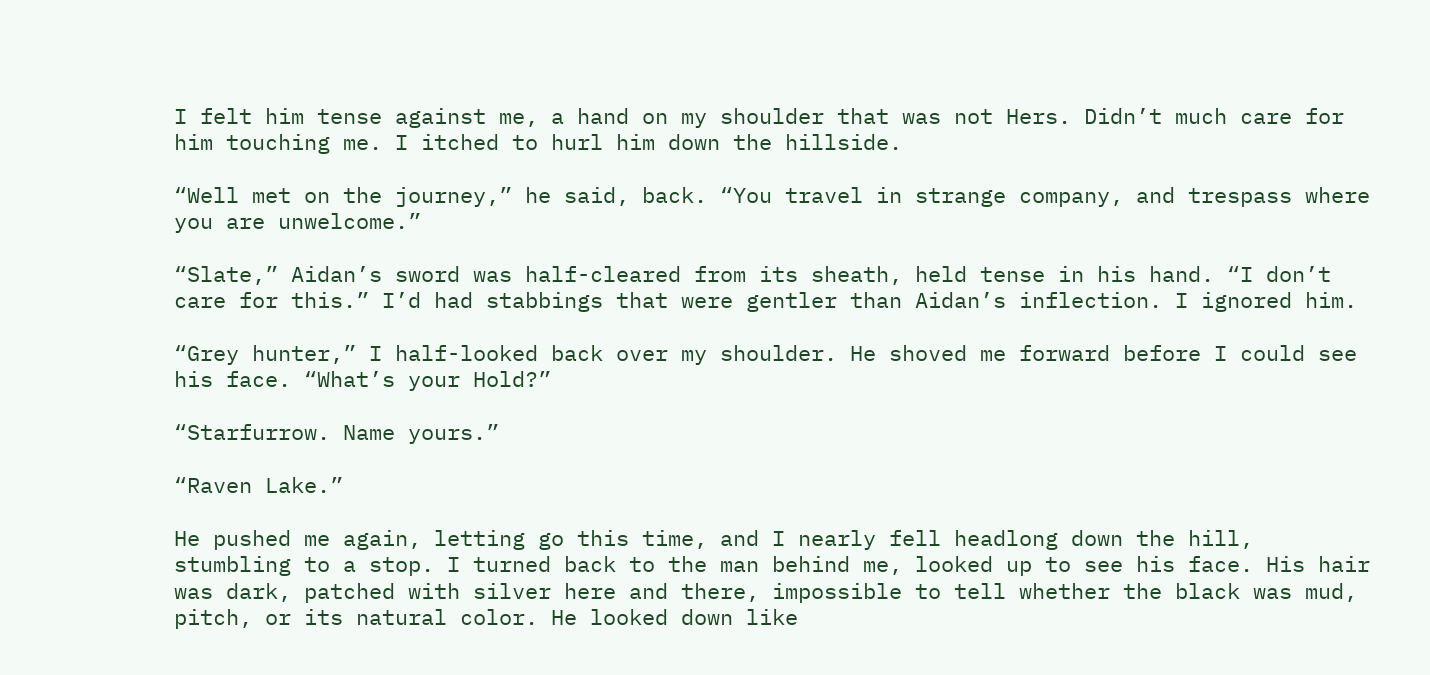I felt him tense against me, a hand on my shoulder that was not Hers. Didn’t much care for him touching me. I itched to hurl him down the hillside.

“Well met on the journey,” he said, back. “You travel in strange company, and trespass where you are unwelcome.”

“Slate,” Aidan’s sword was half-cleared from its sheath, held tense in his hand. “I don’t care for this.” I’d had stabbings that were gentler than Aidan’s inflection. I ignored him.

“Grey hunter,” I half-looked back over my shoulder. He shoved me forward before I could see his face. “What’s your Hold?”

“Starfurrow. Name yours.”

“Raven Lake.”

He pushed me again, letting go this time, and I nearly fell headlong down the hill, stumbling to a stop. I turned back to the man behind me, looked up to see his face. His hair was dark, patched with silver here and there, impossible to tell whether the black was mud, pitch, or its natural color. He looked down like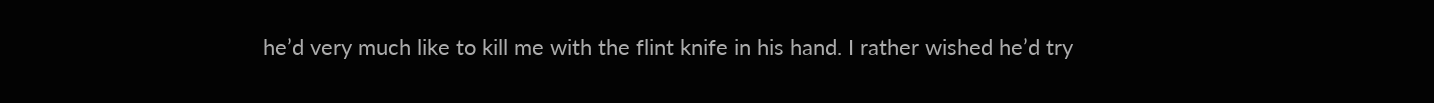he’d very much like to kill me with the flint knife in his hand. I rather wished he’d try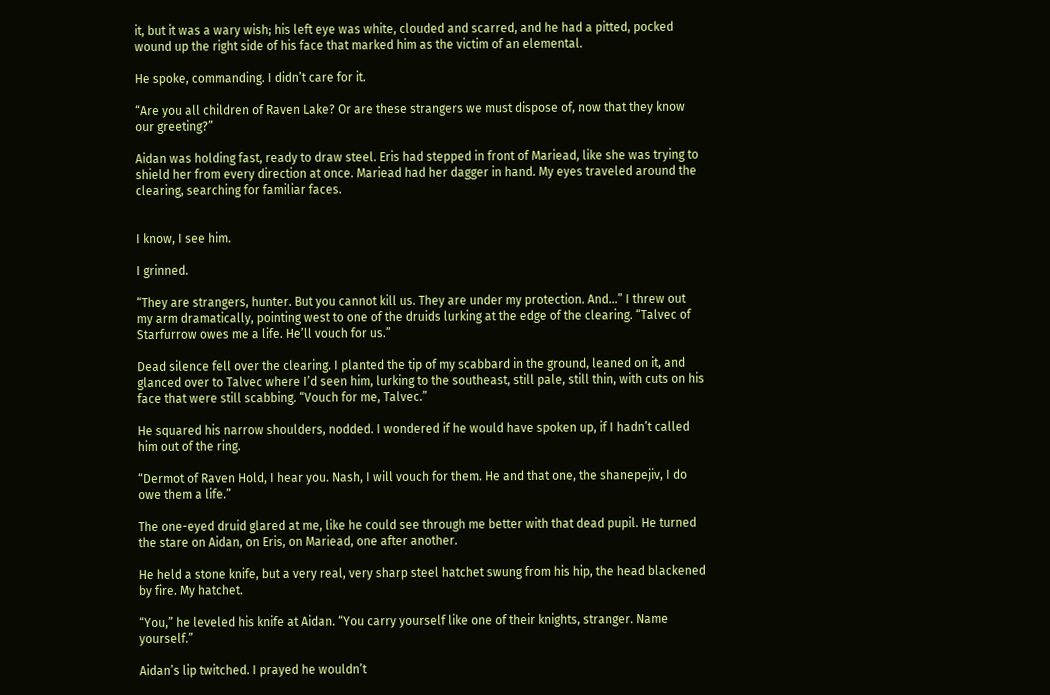it, but it was a wary wish; his left eye was white, clouded and scarred, and he had a pitted, pocked wound up the right side of his face that marked him as the victim of an elemental.

He spoke, commanding. I didn’t care for it.

“Are you all children of Raven Lake? Or are these strangers we must dispose of, now that they know our greeting?”

Aidan was holding fast, ready to draw steel. Eris had stepped in front of Mariead, like she was trying to shield her from every direction at once. Mariead had her dagger in hand. My eyes traveled around the clearing, searching for familiar faces.


I know, I see him.

I grinned.

“They are strangers, hunter. But you cannot kill us. They are under my protection. And…” I threw out my arm dramatically, pointing west to one of the druids lurking at the edge of the clearing. “Talvec of Starfurrow owes me a life. He’ll vouch for us.”

Dead silence fell over the clearing. I planted the tip of my scabbard in the ground, leaned on it, and glanced over to Talvec where I’d seen him, lurking to the southeast, still pale, still thin, with cuts on his face that were still scabbing. “Vouch for me, Talvec.”

He squared his narrow shoulders, nodded. I wondered if he would have spoken up, if I hadn’t called him out of the ring.

“Dermot of Raven Hold, I hear you. Nash, I will vouch for them. He and that one, the shanepejiv, I do owe them a life.”

The one-eyed druid glared at me, like he could see through me better with that dead pupil. He turned the stare on Aidan, on Eris, on Mariead, one after another.

He held a stone knife, but a very real, very sharp steel hatchet swung from his hip, the head blackened by fire. My hatchet.

“You,” he leveled his knife at Aidan. “You carry yourself like one of their knights, stranger. Name yourself.”

Aidan’s lip twitched. I prayed he wouldn’t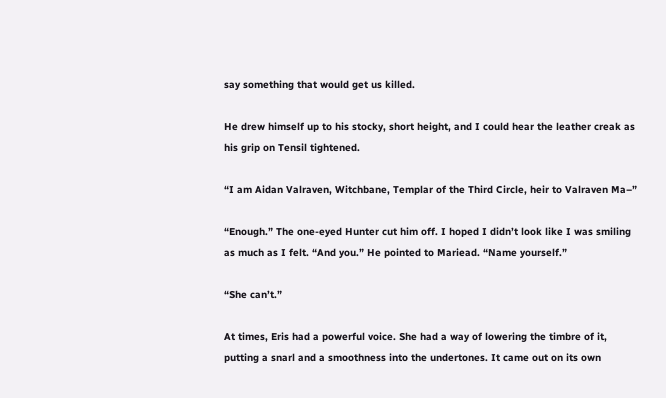say something that would get us killed.

He drew himself up to his stocky, short height, and I could hear the leather creak as his grip on Tensil tightened.

“I am Aidan Valraven, Witchbane, Templar of the Third Circle, heir to Valraven Ma–”

“Enough.” The one-eyed Hunter cut him off. I hoped I didn’t look like I was smiling as much as I felt. “And you.” He pointed to Mariead. “Name yourself.”

“She can’t.”

At times, Eris had a powerful voice. She had a way of lowering the timbre of it, putting a snarl and a smoothness into the undertones. It came out on its own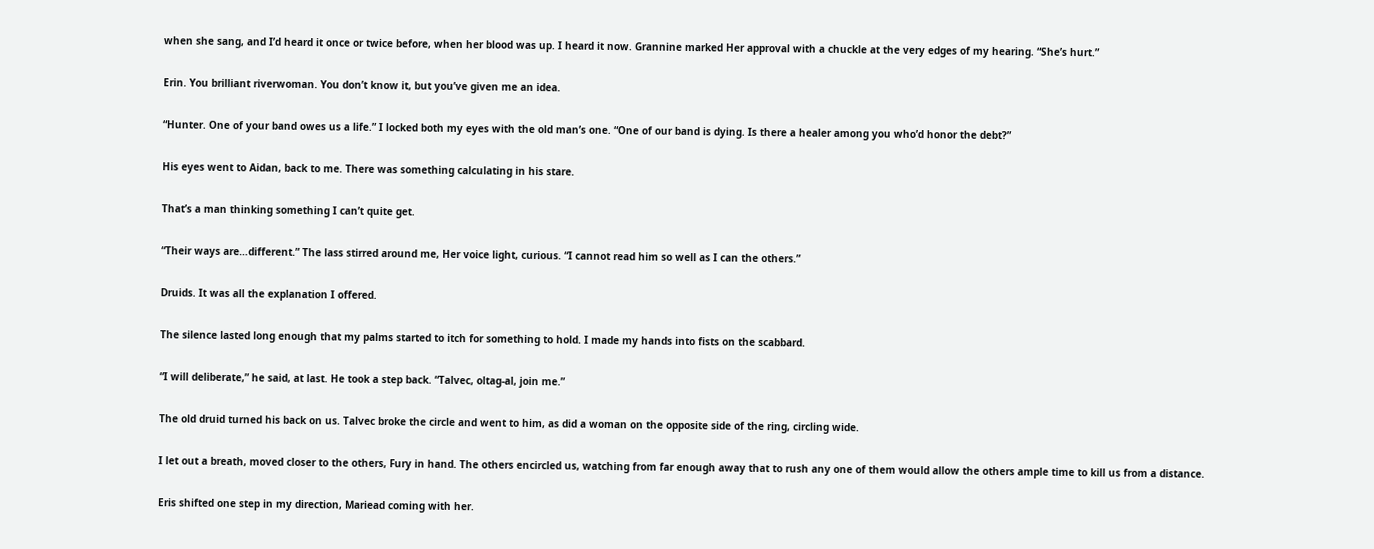when she sang, and I’d heard it once or twice before, when her blood was up. I heard it now. Grannine marked Her approval with a chuckle at the very edges of my hearing. “She’s hurt.”

Erin. You brilliant riverwoman. You don’t know it, but you’ve given me an idea.

“Hunter. One of your band owes us a life.” I locked both my eyes with the old man’s one. “One of our band is dying. Is there a healer among you who’d honor the debt?”

His eyes went to Aidan, back to me. There was something calculating in his stare.

That’s a man thinking something I can’t quite get.

“Their ways are…different.” The lass stirred around me, Her voice light, curious. “I cannot read him so well as I can the others.”

Druids. It was all the explanation I offered.

The silence lasted long enough that my palms started to itch for something to hold. I made my hands into fists on the scabbard.

“I will deliberate,” he said, at last. He took a step back. “Talvec, oltag-al, join me.”

The old druid turned his back on us. Talvec broke the circle and went to him, as did a woman on the opposite side of the ring, circling wide.

I let out a breath, moved closer to the others, Fury in hand. The others encircled us, watching from far enough away that to rush any one of them would allow the others ample time to kill us from a distance.

Eris shifted one step in my direction, Mariead coming with her.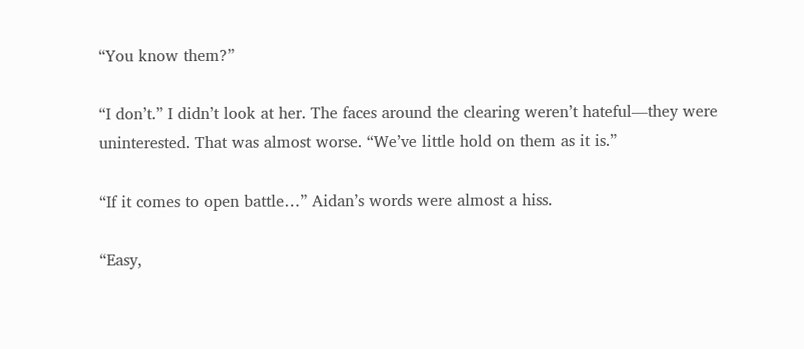“You know them?”

“I don’t.” I didn’t look at her. The faces around the clearing weren’t hateful—they were uninterested. That was almost worse. “We’ve little hold on them as it is.”

“If it comes to open battle…” Aidan’s words were almost a hiss.

“Easy,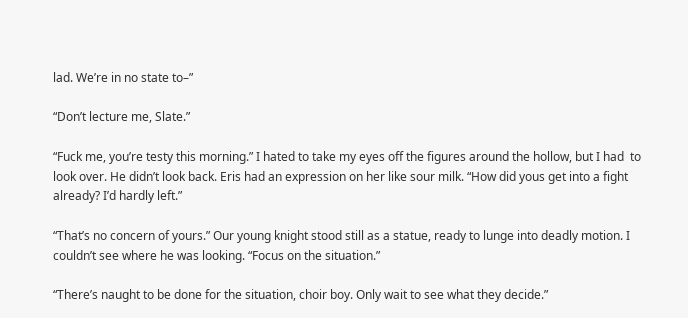lad. We’re in no state to–”

“Don’t lecture me, Slate.”

“Fuck me, you’re testy this morning.” I hated to take my eyes off the figures around the hollow, but I had  to look over. He didn’t look back. Eris had an expression on her like sour milk. “How did yous get into a fight already? I’d hardly left.”

“That’s no concern of yours.” Our young knight stood still as a statue, ready to lunge into deadly motion. I couldn’t see where he was looking. “Focus on the situation.”

“There’s naught to be done for the situation, choir boy. Only wait to see what they decide.”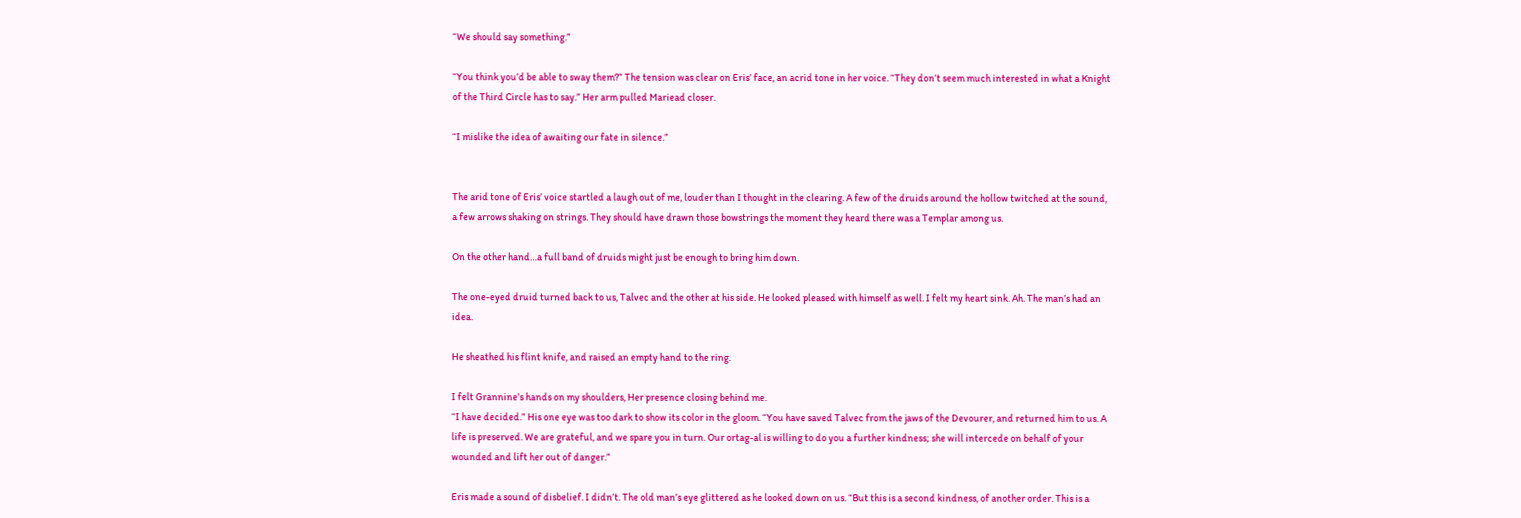“We should say something.”

“You think you’d be able to sway them?” The tension was clear on Eris’ face, an acrid tone in her voice. “They don’t seem much interested in what a Knight of the Third Circle has to say.” Her arm pulled Mariead closer.

“I mislike the idea of awaiting our fate in silence.”


The arid tone of Eris’ voice startled a laugh out of me, louder than I thought in the clearing. A few of the druids around the hollow twitched at the sound, a few arrows shaking on strings. They should have drawn those bowstrings the moment they heard there was a Templar among us.

On the other hand…a full band of druids might just be enough to bring him down.

The one-eyed druid turned back to us, Talvec and the other at his side. He looked pleased with himself as well. I felt my heart sink. Ah. The man’s had an idea.

He sheathed his flint knife, and raised an empty hand to the ring.

I felt Grannine’s hands on my shoulders, Her presence closing behind me.
“I have decided.” His one eye was too dark to show its color in the gloom. “You have saved Talvec from the jaws of the Devourer, and returned him to us. A life is preserved. We are grateful, and we spare you in turn. Our ortag-al is willing to do you a further kindness; she will intercede on behalf of your wounded and lift her out of danger.”

Eris made a sound of disbelief. I didn’t. The old man’s eye glittered as he looked down on us. “But this is a second kindness, of another order. This is a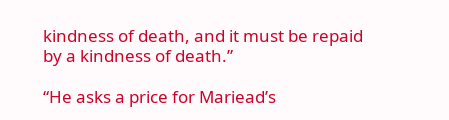kindness of death, and it must be repaid by a kindness of death.”

“He asks a price for Mariead’s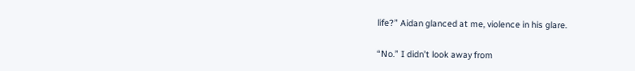life?” Aidan glanced at me, violence in his glare.

“No.” I didn’t look away from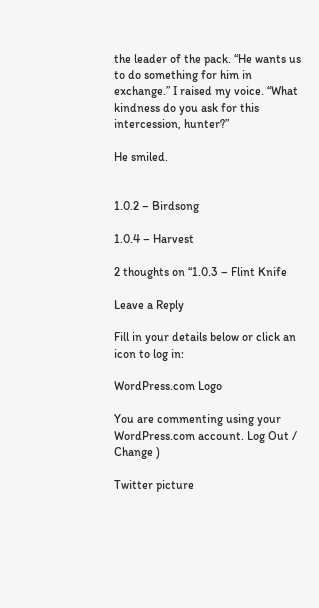the leader of the pack. “He wants us to do something for him in exchange.” I raised my voice. “What kindness do you ask for this intercession, hunter?”

He smiled.


1.0.2 – Birdsong

1.0.4 – Harvest

2 thoughts on “1.0.3 – Flint Knife

Leave a Reply

Fill in your details below or click an icon to log in:

WordPress.com Logo

You are commenting using your WordPress.com account. Log Out /  Change )

Twitter picture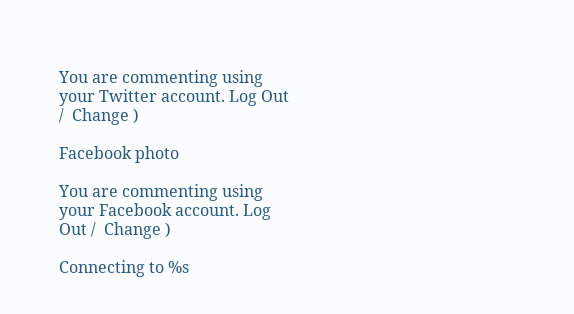You are commenting using your Twitter account. Log Out /  Change )

Facebook photo

You are commenting using your Facebook account. Log Out /  Change )

Connecting to %s